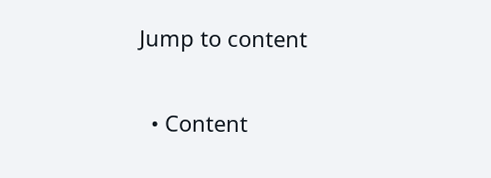Jump to content


  • Content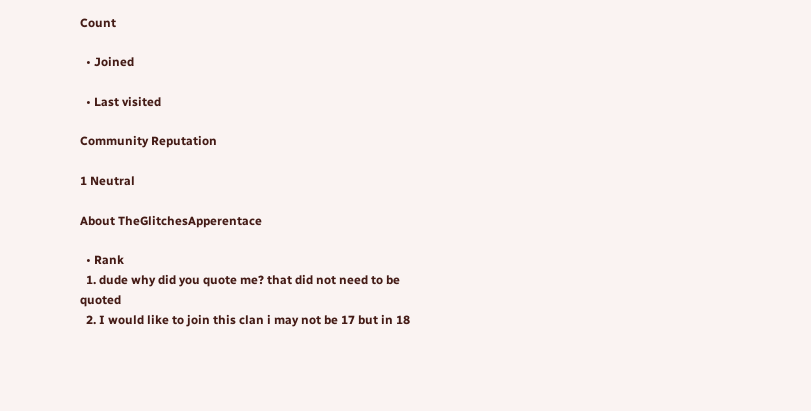Count

  • Joined

  • Last visited

Community Reputation

1 Neutral

About TheGlitchesApperentace

  • Rank
  1. dude why did you quote me? that did not need to be quoted
  2. I would like to join this clan i may not be 17 but in 18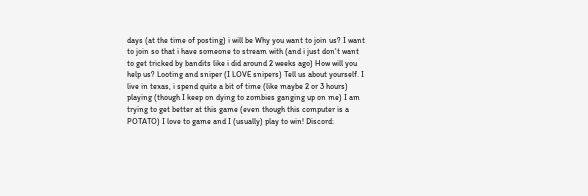days (at the time of posting) i will be Why you want to join us? I want to join so that i have someone to stream with (and i just don't want to get tricked by bandits like i did around 2 weeks ago) How will you help us? Looting and sniper (I LOVE snipers) Tell us about yourself. I live in texas, i spend quite a bit of time (like maybe 2 or 3 hours) playing (though I keep on dying to zombies ganging up on me) I am trying to get better at this game (even though this computer is a POTATO) I love to game and I (usually) play to win! Discord: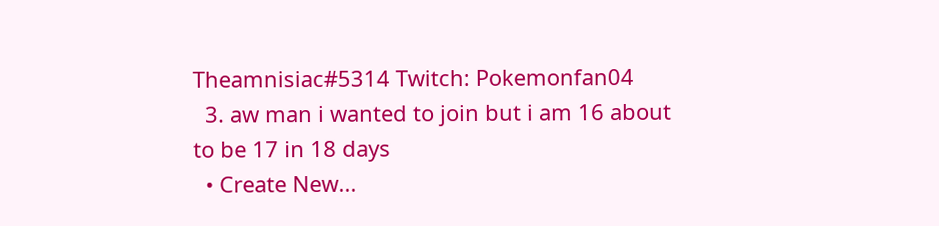Theamnisiac#5314 Twitch: Pokemonfan04
  3. aw man i wanted to join but i am 16 about to be 17 in 18 days
  • Create New...